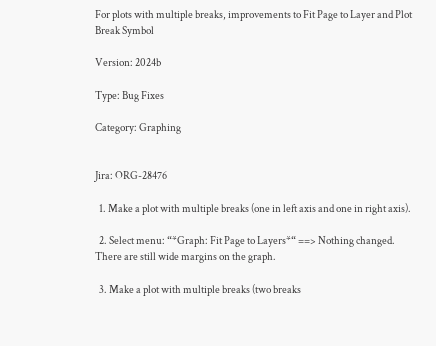For plots with multiple breaks, improvements to Fit Page to Layer and Plot Break Symbol

Version: 2024b

Type: Bug Fixes

Category: Graphing


Jira: ORG-28476

  1. Make a plot with multiple breaks (one in left axis and one in right axis).

  2. Select menu: “*Graph: Fit Page to Layers*“ ==> Nothing changed. There are still wide margins on the graph.

  3. Make a plot with multiple breaks (two breaks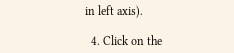in left axis).

  4. Click on the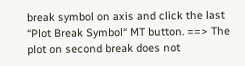break symbol on axis and click the last “Plot Break Symbol“ MT button. ==> The plot on second break does not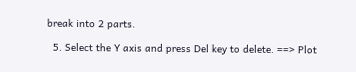break into 2 parts.

  5. Select the Y axis and press Del key to delete. ==> Plot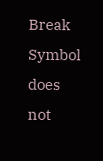Break Symbol does not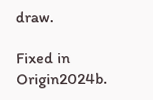draw.

Fixed in Origin2024b.